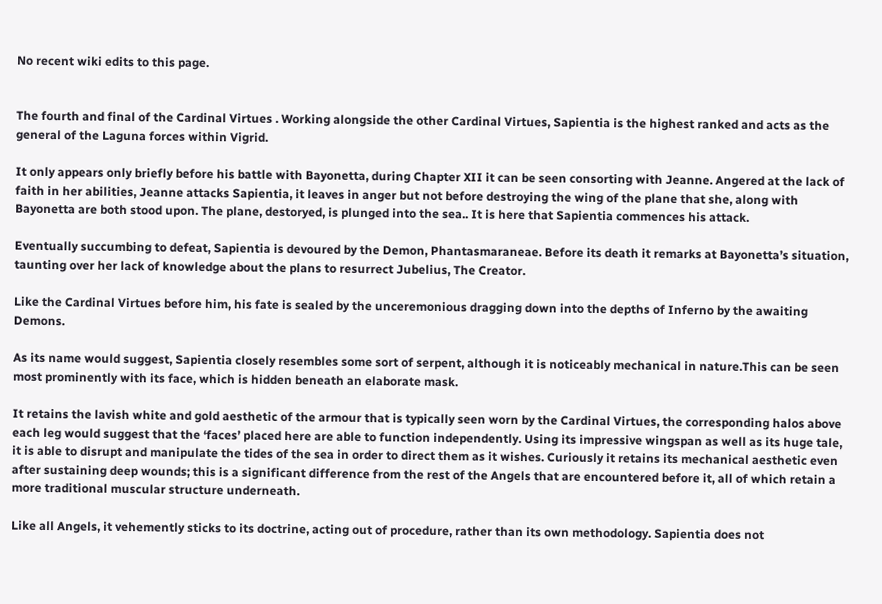No recent wiki edits to this page.


The fourth and final of the Cardinal Virtues . Working alongside the other Cardinal Virtues, Sapientia is the highest ranked and acts as the general of the Laguna forces within Vigrid.

It only appears only briefly before his battle with Bayonetta, during Chapter XII it can be seen consorting with Jeanne. Angered at the lack of faith in her abilities, Jeanne attacks Sapientia, it leaves in anger but not before destroying the wing of the plane that she, along with Bayonetta are both stood upon. The plane, destoryed, is plunged into the sea.. It is here that Sapientia commences his attack.

Eventually succumbing to defeat, Sapientia is devoured by the Demon, Phantasmaraneae. Before its death it remarks at Bayonetta’s situation, taunting over her lack of knowledge about the plans to resurrect Jubelius, The Creator.

Like the Cardinal Virtues before him, his fate is sealed by the unceremonious dragging down into the depths of Inferno by the awaiting Demons.

As its name would suggest, Sapientia closely resembles some sort of serpent, although it is noticeably mechanical in nature.This can be seen most prominently with its face, which is hidden beneath an elaborate mask.

It retains the lavish white and gold aesthetic of the armour that is typically seen worn by the Cardinal Virtues, the corresponding halos above each leg would suggest that the ‘faces’ placed here are able to function independently. Using its impressive wingspan as well as its huge tale, it is able to disrupt and manipulate the tides of the sea in order to direct them as it wishes. Curiously it retains its mechanical aesthetic even after sustaining deep wounds; this is a significant difference from the rest of the Angels that are encountered before it, all of which retain a more traditional muscular structure underneath.

Like all Angels, it vehemently sticks to its doctrine, acting out of procedure, rather than its own methodology. Sapientia does not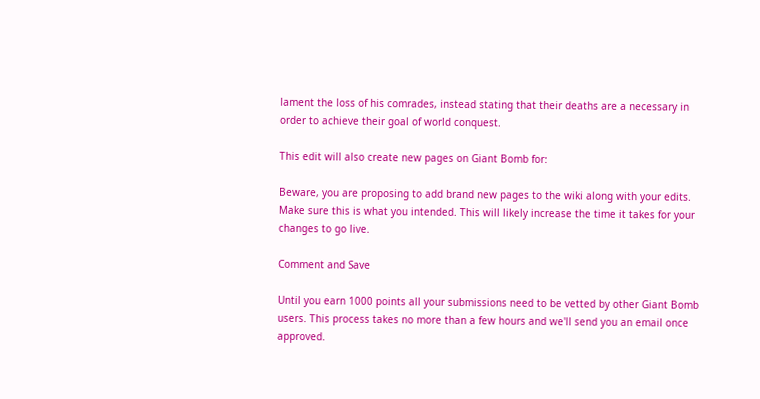lament the loss of his comrades, instead stating that their deaths are a necessary in order to achieve their goal of world conquest.

This edit will also create new pages on Giant Bomb for:

Beware, you are proposing to add brand new pages to the wiki along with your edits. Make sure this is what you intended. This will likely increase the time it takes for your changes to go live.

Comment and Save

Until you earn 1000 points all your submissions need to be vetted by other Giant Bomb users. This process takes no more than a few hours and we'll send you an email once approved.